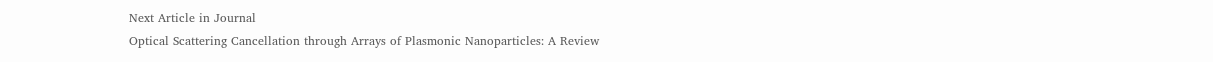Next Article in Journal
Optical Scattering Cancellation through Arrays of Plasmonic Nanoparticles: A Review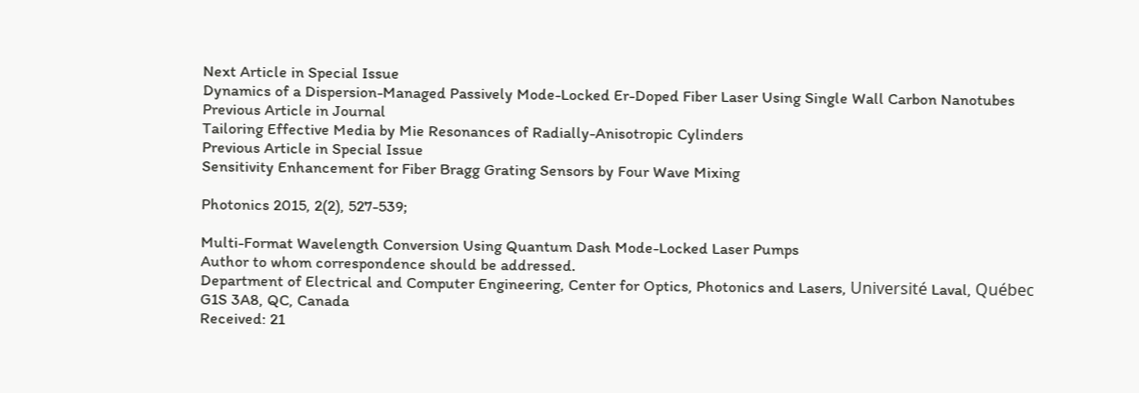Next Article in Special Issue
Dynamics of a Dispersion-Managed Passively Mode-Locked Er-Doped Fiber Laser Using Single Wall Carbon Nanotubes
Previous Article in Journal
Tailoring Effective Media by Mie Resonances of Radially-Anisotropic Cylinders
Previous Article in Special Issue
Sensitivity Enhancement for Fiber Bragg Grating Sensors by Four Wave Mixing

Photonics 2015, 2(2), 527-539;

Multi-Format Wavelength Conversion Using Quantum Dash Mode-Locked Laser Pumps
Author to whom correspondence should be addressed.
Department of Electrical and Computer Engineering, Center for Optics, Photonics and Lasers, Université Laval, Québec G1S 3A8, QC, Canada
Received: 21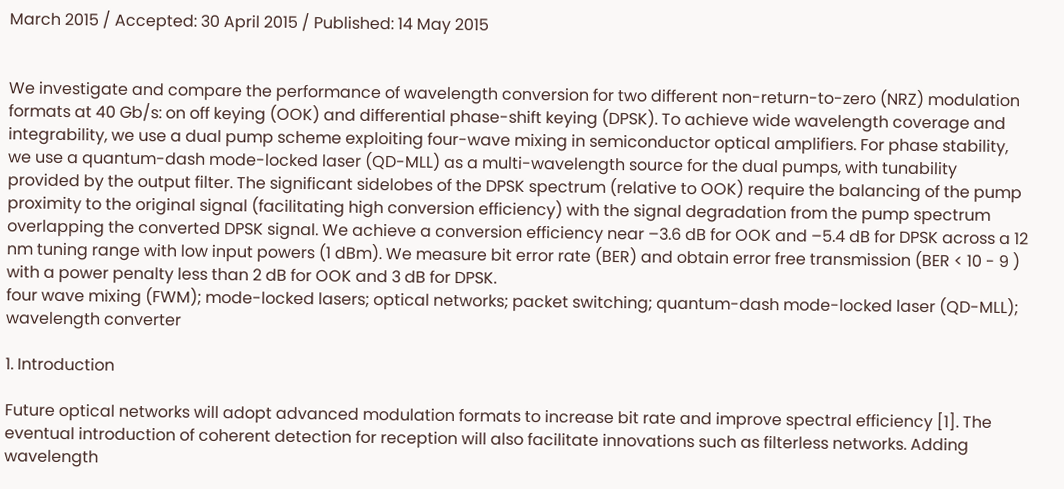March 2015 / Accepted: 30 April 2015 / Published: 14 May 2015


We investigate and compare the performance of wavelength conversion for two different non-return-to-zero (NRZ) modulation formats at 40 Gb/s: on off keying (OOK) and differential phase-shift keying (DPSK). To achieve wide wavelength coverage and integrability, we use a dual pump scheme exploiting four-wave mixing in semiconductor optical amplifiers. For phase stability, we use a quantum-dash mode-locked laser (QD-MLL) as a multi-wavelength source for the dual pumps, with tunability provided by the output filter. The significant sidelobes of the DPSK spectrum (relative to OOK) require the balancing of the pump proximity to the original signal (facilitating high conversion efficiency) with the signal degradation from the pump spectrum overlapping the converted DPSK signal. We achieve a conversion efficiency near –3.6 dB for OOK and –5.4 dB for DPSK across a 12 nm tuning range with low input powers (1 dBm). We measure bit error rate (BER) and obtain error free transmission (BER < 10 - 9 ) with a power penalty less than 2 dB for OOK and 3 dB for DPSK.
four wave mixing (FWM); mode-locked lasers; optical networks; packet switching; quantum-dash mode-locked laser (QD-MLL); wavelength converter

1. Introduction

Future optical networks will adopt advanced modulation formats to increase bit rate and improve spectral efficiency [1]. The eventual introduction of coherent detection for reception will also facilitate innovations such as filterless networks. Adding wavelength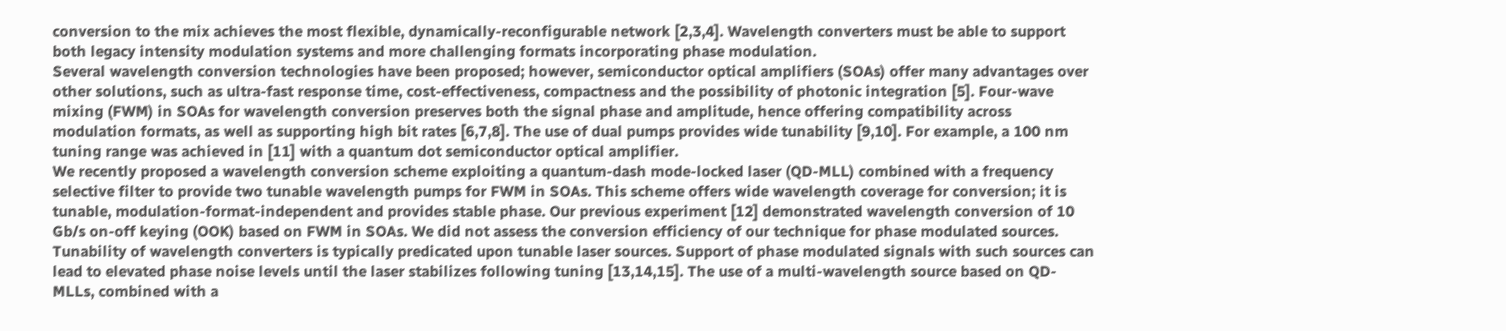conversion to the mix achieves the most flexible, dynamically-reconfigurable network [2,3,4]. Wavelength converters must be able to support both legacy intensity modulation systems and more challenging formats incorporating phase modulation.
Several wavelength conversion technologies have been proposed; however, semiconductor optical amplifiers (SOAs) offer many advantages over other solutions, such as ultra-fast response time, cost-effectiveness, compactness and the possibility of photonic integration [5]. Four-wave mixing (FWM) in SOAs for wavelength conversion preserves both the signal phase and amplitude, hence offering compatibility across modulation formats, as well as supporting high bit rates [6,7,8]. The use of dual pumps provides wide tunability [9,10]. For example, a 100 nm tuning range was achieved in [11] with a quantum dot semiconductor optical amplifier.
We recently proposed a wavelength conversion scheme exploiting a quantum-dash mode-locked laser (QD-MLL) combined with a frequency selective filter to provide two tunable wavelength pumps for FWM in SOAs. This scheme offers wide wavelength coverage for conversion; it is tunable, modulation-format-independent and provides stable phase. Our previous experiment [12] demonstrated wavelength conversion of 10 Gb/s on-off keying (OOK) based on FWM in SOAs. We did not assess the conversion efficiency of our technique for phase modulated sources.
Tunability of wavelength converters is typically predicated upon tunable laser sources. Support of phase modulated signals with such sources can lead to elevated phase noise levels until the laser stabilizes following tuning [13,14,15]. The use of a multi-wavelength source based on QD-MLLs, combined with a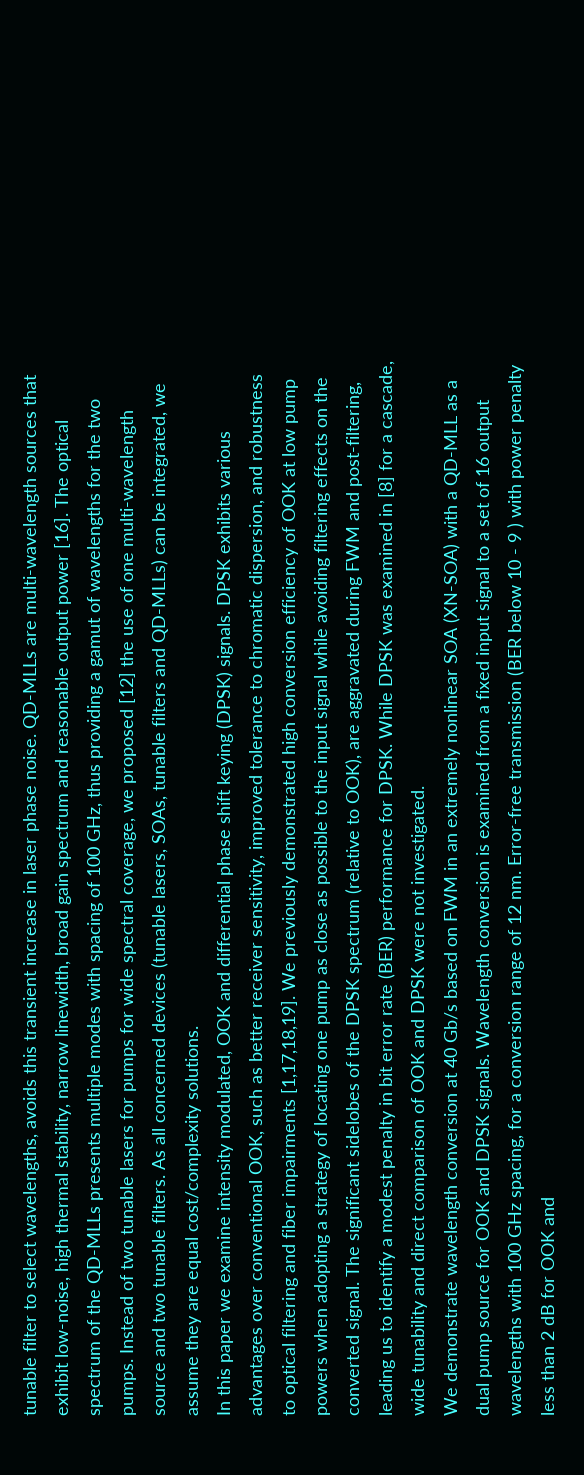tunable filter to select wavelengths, avoids this transient increase in laser phase noise. QD-MLLs are multi-wavelength sources that exhibit low-noise, high thermal stability, narrow linewidth, broad gain spectrum and reasonable output power [16]. The optical spectrum of the QD-MLLs presents multiple modes with spacing of 100 GHz, thus providing a gamut of wavelengths for the two pumps. Instead of two tunable lasers for pumps for wide spectral coverage, we proposed [12] the use of one multi-wavelength source and two tunable filters. As all concerned devices (tunable lasers, SOAs, tunable filters and QD-MLLs) can be integrated, we assume they are equal cost/complexity solutions.
In this paper we examine intensity modulated, OOK and differential phase shift keying (DPSK) signals. DPSK exhibits various advantages over conventional OOK, such as better receiver sensitivity, improved tolerance to chromatic dispersion, and robustness to optical filtering and fiber impairments [1,17,18,19]. We previously demonstrated high conversion efficiency of OOK at low pump powers when adopting a strategy of locating one pump as close as possible to the input signal while avoiding filtering effects on the converted signal. The significant sidelobes of the DPSK spectrum (relative to OOK), are aggravated during FWM and post-filtering, leading us to identify a modest penalty in bit error rate (BER) performance for DPSK. While DPSK was examined in [8] for a cascade, wide tunability and direct comparison of OOK and DPSK were not investigated.
We demonstrate wavelength conversion at 40 Gb/s based on FWM in an extremely nonlinear SOA (XN-SOA) with a QD-MLL as a dual pump source for OOK and DPSK signals. Wavelength conversion is examined from a fixed input signal to a set of 16 output wavelengths with 100 GHz spacing, for a conversion range of 12 nm. Error-free transmission (BER below 10 - 9 ) with power penalty less than 2 dB for OOK and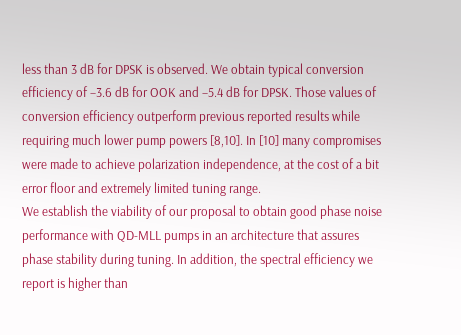less than 3 dB for DPSK is observed. We obtain typical conversion efficiency of −3.6 dB for OOK and −5.4 dB for DPSK. Those values of conversion efficiency outperform previous reported results while requiring much lower pump powers [8,10]. In [10] many compromises were made to achieve polarization independence, at the cost of a bit error floor and extremely limited tuning range.
We establish the viability of our proposal to obtain good phase noise performance with QD-MLL pumps in an architecture that assures phase stability during tuning. In addition, the spectral efficiency we report is higher than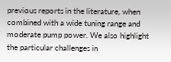previous reports in the literature, when combined with a wide tuning range and moderate pump power. We also highlight the particular challenges in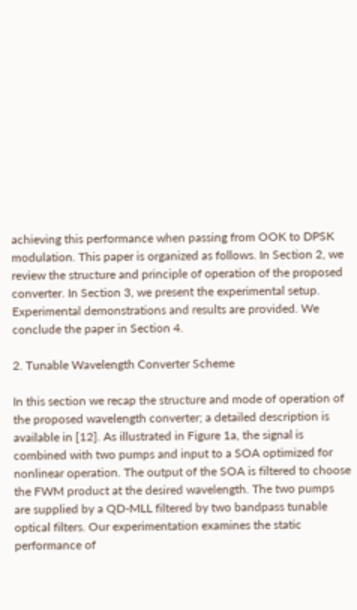achieving this performance when passing from OOK to DPSK modulation. This paper is organized as follows. In Section 2, we review the structure and principle of operation of the proposed converter. In Section 3, we present the experimental setup. Experimental demonstrations and results are provided. We conclude the paper in Section 4.

2. Tunable Wavelength Converter Scheme

In this section we recap the structure and mode of operation of the proposed wavelength converter; a detailed description is available in [12]. As illustrated in Figure 1a, the signal is combined with two pumps and input to a SOA optimized for nonlinear operation. The output of the SOA is filtered to choose the FWM product at the desired wavelength. The two pumps are supplied by a QD-MLL filtered by two bandpass tunable optical filters. Our experimentation examines the static performance of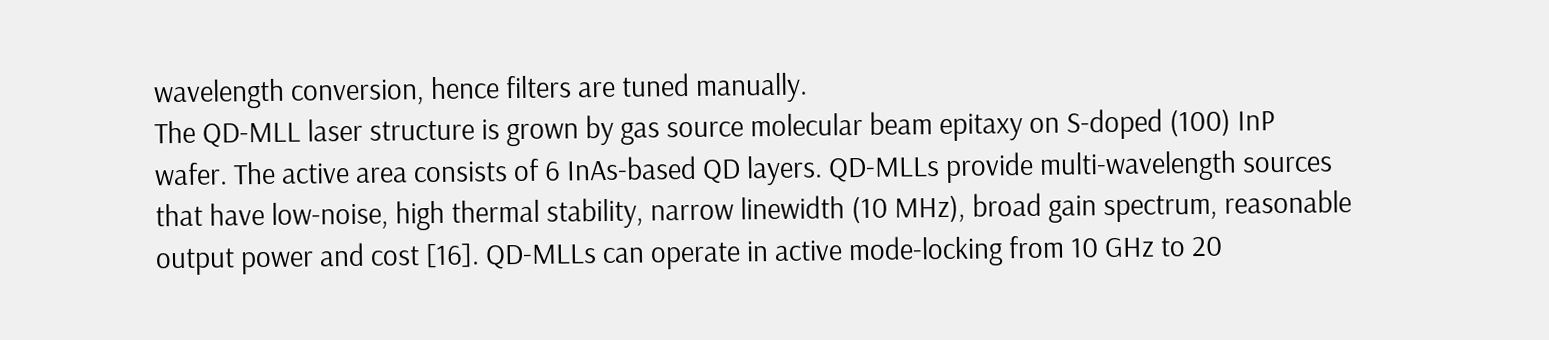wavelength conversion, hence filters are tuned manually.
The QD-MLL laser structure is grown by gas source molecular beam epitaxy on S-doped (100) InP wafer. The active area consists of 6 InAs-based QD layers. QD-MLLs provide multi-wavelength sources that have low-noise, high thermal stability, narrow linewidth (10 MHz), broad gain spectrum, reasonable output power and cost [16]. QD-MLLs can operate in active mode-locking from 10 GHz to 20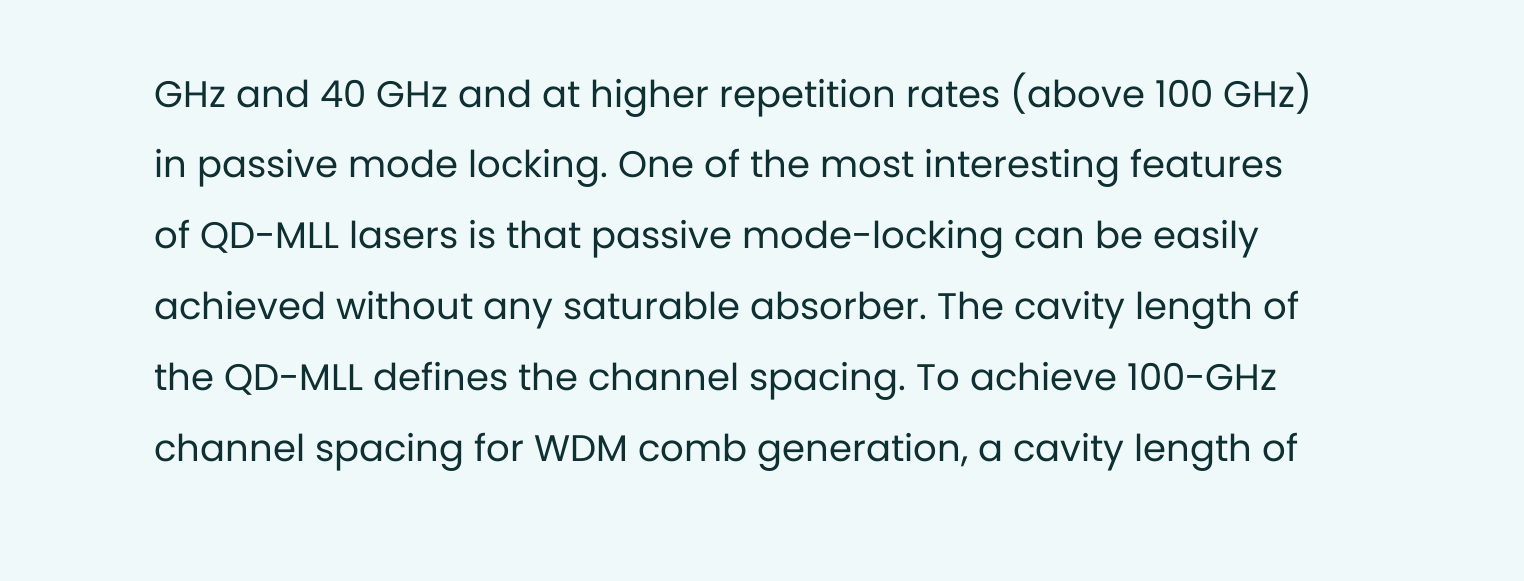GHz and 40 GHz and at higher repetition rates (above 100 GHz) in passive mode locking. One of the most interesting features of QD-MLL lasers is that passive mode-locking can be easily achieved without any saturable absorber. The cavity length of the QD-MLL defines the channel spacing. To achieve 100-GHz channel spacing for WDM comb generation, a cavity length of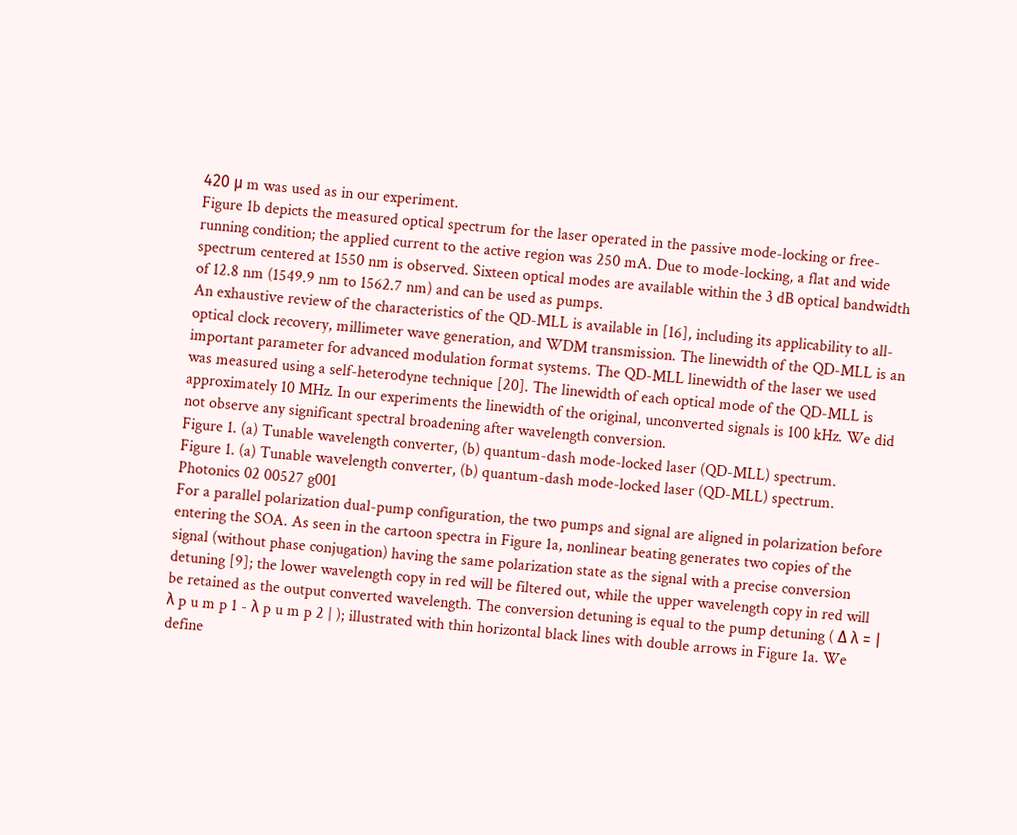420 μ m was used as in our experiment.
Figure 1b depicts the measured optical spectrum for the laser operated in the passive mode-locking or free-running condition; the applied current to the active region was 250 mA. Due to mode-locking, a flat and wide spectrum centered at 1550 nm is observed. Sixteen optical modes are available within the 3 dB optical bandwidth of 12.8 nm (1549.9 nm to 1562.7 nm) and can be used as pumps.
An exhaustive review of the characteristics of the QD-MLL is available in [16], including its applicability to all-optical clock recovery, millimeter wave generation, and WDM transmission. The linewidth of the QD-MLL is an important parameter for advanced modulation format systems. The QD-MLL linewidth of the laser we used was measured using a self-heterodyne technique [20]. The linewidth of each optical mode of the QD-MLL is approximately 10 MHz. In our experiments the linewidth of the original, unconverted signals is 100 kHz. We did not observe any significant spectral broadening after wavelength conversion.
Figure 1. (a) Tunable wavelength converter, (b) quantum-dash mode-locked laser (QD-MLL) spectrum.
Figure 1. (a) Tunable wavelength converter, (b) quantum-dash mode-locked laser (QD-MLL) spectrum.
Photonics 02 00527 g001
For a parallel polarization dual-pump configuration, the two pumps and signal are aligned in polarization before entering the SOA. As seen in the cartoon spectra in Figure 1a, nonlinear beating generates two copies of the signal (without phase conjugation) having the same polarization state as the signal with a precise conversion detuning [9]; the lower wavelength copy in red will be filtered out, while the upper wavelength copy in red will be retained as the output converted wavelength. The conversion detuning is equal to the pump detuning ( Δ λ = | λ p u m p 1 - λ p u m p 2 | ); illustrated with thin horizontal black lines with double arrows in Figure 1a. We define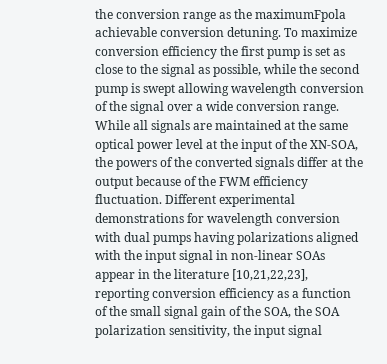the conversion range as the maximumFpola achievable conversion detuning. To maximize conversion efficiency the first pump is set as close to the signal as possible, while the second pump is swept allowing wavelength conversion of the signal over a wide conversion range.
While all signals are maintained at the same optical power level at the input of the XN-SOA, the powers of the converted signals differ at the output because of the FWM efficiency fluctuation. Different experimental demonstrations for wavelength conversion with dual pumps having polarizations aligned with the input signal in non-linear SOAs appear in the literature [10,21,22,23], reporting conversion efficiency as a function of the small signal gain of the SOA, the SOA polarization sensitivity, the input signal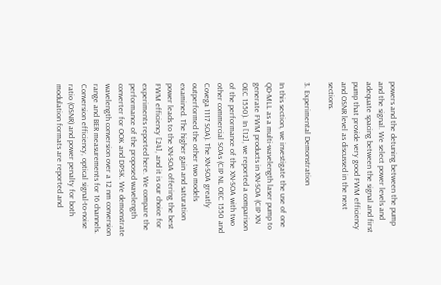powers and the detuning between the pump and the signal. We select power levels and adequate spacing between the signal and first pump that provide very good FWM efficiency and OSNR level as discussed in the next sections.

3. Experimental Demonstration

In this section, we investigate the use of one QD-MLL as a multi-wavelength laser pump to generate FWM products in XN-SOA (CIP XN OEC 1550). In [12], we reported a comparison of the performance of the XN-SOA with two other commercial SOAs (CIP NL OEC 1550 and Covega 1117 SOA). The XN-SOA greatly outperformed the other two models examined. The higher gain and saturation power leads to the XN-SOA offering the best FWM efficiency [24], and it is our choice for experiments reported here. We compare the performance of the proposed wavelength converter for OOK and DPSK. We demonstrate wavelength conversion over a 12 nm conversion range and BER measurements for 16 channels. Conversion efficiency, optical signal-to-noise ratio (OSNR) and power penalty for both modulation formats are reported and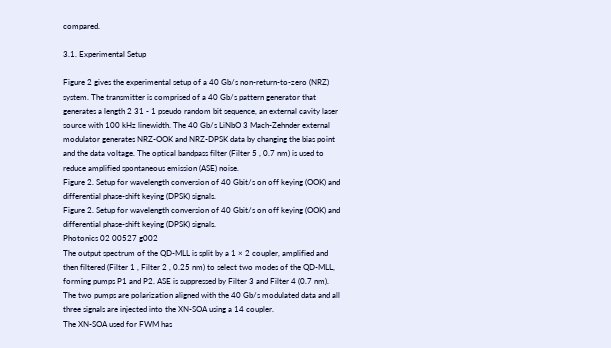compared.

3.1. Experimental Setup

Figure 2 gives the experimental setup of a 40 Gb/s non-return-to-zero (NRZ) system. The transmitter is comprised of a 40 Gb/s pattern generator that generates a length 2 31 - 1 pseudo random bit sequence, an external cavity laser source with 100 kHz linewidth. The 40 Gb/s LiNbO 3 Mach-Zehnder external modulator generates NRZ-OOK and NRZ-DPSK data by changing the bias point and the data voltage. The optical bandpass filter (Filter 5 , 0.7 nm) is used to reduce amplified spontaneous emission (ASE) noise.
Figure 2. Setup for wavelength conversion of 40 Gbit/s on off keying (OOK) and differential phase-shift keying (DPSK) signals.
Figure 2. Setup for wavelength conversion of 40 Gbit/s on off keying (OOK) and differential phase-shift keying (DPSK) signals.
Photonics 02 00527 g002
The output spectrum of the QD-MLL is split by a 1 × 2 coupler, amplified and then filtered (Filter 1 , Filter 2 , 0.25 nm) to select two modes of the QD-MLL, forming pumps P1 and P2. ASE is suppressed by Filter 3 and Filter 4 (0.7 nm). The two pumps are polarization aligned with the 40 Gb/s modulated data and all three signals are injected into the XN-SOA using a 14 coupler.
The XN-SOA used for FWM has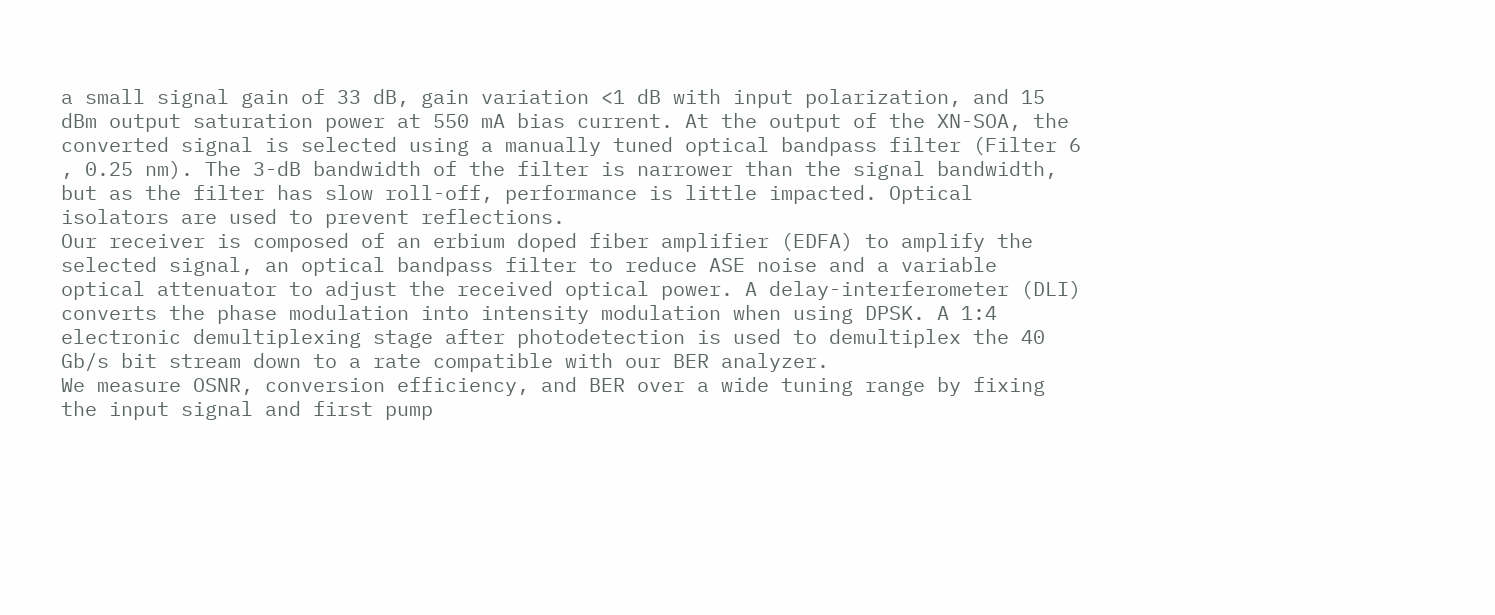a small signal gain of 33 dB, gain variation <1 dB with input polarization, and 15 dBm output saturation power at 550 mA bias current. At the output of the XN-SOA, the converted signal is selected using a manually tuned optical bandpass filter (Filter 6 , 0.25 nm). The 3-dB bandwidth of the filter is narrower than the signal bandwidth, but as the filter has slow roll-off, performance is little impacted. Optical isolators are used to prevent reflections.
Our receiver is composed of an erbium doped fiber amplifier (EDFA) to amplify the selected signal, an optical bandpass filter to reduce ASE noise and a variable optical attenuator to adjust the received optical power. A delay-interferometer (DLI) converts the phase modulation into intensity modulation when using DPSK. A 1:4 electronic demultiplexing stage after photodetection is used to demultiplex the 40 Gb/s bit stream down to a rate compatible with our BER analyzer.
We measure OSNR, conversion efficiency, and BER over a wide tuning range by fixing the input signal and first pump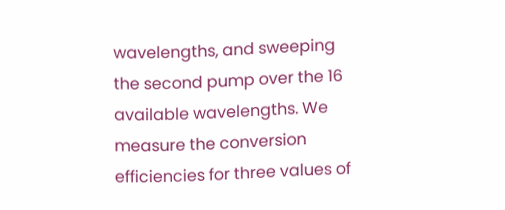wavelengths, and sweeping the second pump over the 16 available wavelengths. We measure the conversion efficiencies for three values of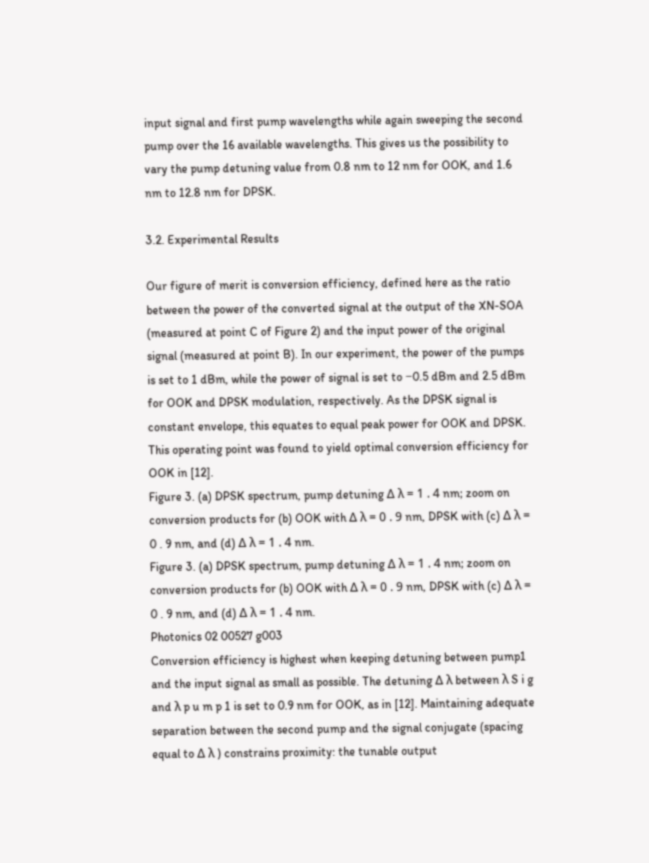input signal and first pump wavelengths while again sweeping the second pump over the 16 available wavelengths. This gives us the possibility to vary the pump detuning value from 0.8 nm to 12 nm for OOK, and 1.6 nm to 12.8 nm for DPSK.

3.2. Experimental Results

Our figure of merit is conversion efficiency, defined here as the ratio between the power of the converted signal at the output of the XN-SOA (measured at point C of Figure 2) and the input power of the original signal (measured at point B). In our experiment, the power of the pumps is set to 1 dBm, while the power of signal is set to −0.5 dBm and 2.5 dBm for OOK and DPSK modulation, respectively. As the DPSK signal is constant envelope, this equates to equal peak power for OOK and DPSK. This operating point was found to yield optimal conversion efficiency for OOK in [12].
Figure 3. (a) DPSK spectrum, pump detuning Δ λ = 1 . 4 nm; zoom on conversion products for (b) OOK with Δ λ = 0 . 9 nm, DPSK with (c) Δ λ = 0 . 9 nm, and (d) Δ λ = 1 . 4 nm.
Figure 3. (a) DPSK spectrum, pump detuning Δ λ = 1 . 4 nm; zoom on conversion products for (b) OOK with Δ λ = 0 . 9 nm, DPSK with (c) Δ λ = 0 . 9 nm, and (d) Δ λ = 1 . 4 nm.
Photonics 02 00527 g003
Conversion efficiency is highest when keeping detuning between pump1 and the input signal as small as possible. The detuning Δ λ between λ S i g and λ p u m p 1 is set to 0.9 nm for OOK, as in [12]. Maintaining adequate separation between the second pump and the signal conjugate (spacing equal to Δ λ ) constrains proximity: the tunable output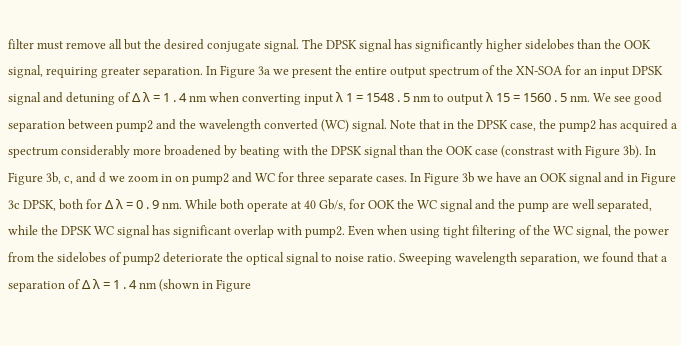filter must remove all but the desired conjugate signal. The DPSK signal has significantly higher sidelobes than the OOK signal, requiring greater separation. In Figure 3a we present the entire output spectrum of the XN-SOA for an input DPSK signal and detuning of Δ λ = 1 . 4 nm when converting input λ 1 = 1548 . 5 nm to output λ 15 = 1560 . 5 nm. We see good separation between pump2 and the wavelength converted (WC) signal. Note that in the DPSK case, the pump2 has acquired a spectrum considerably more broadened by beating with the DPSK signal than the OOK case (constrast with Figure 3b). In Figure 3b, c, and d we zoom in on pump2 and WC for three separate cases. In Figure 3b we have an OOK signal and in Figure 3c DPSK, both for Δ λ = 0 . 9 nm. While both operate at 40 Gb/s, for OOK the WC signal and the pump are well separated, while the DPSK WC signal has significant overlap with pump2. Even when using tight filtering of the WC signal, the power from the sidelobes of pump2 deteriorate the optical signal to noise ratio. Sweeping wavelength separation, we found that a separation of Δ λ = 1 . 4 nm (shown in Figure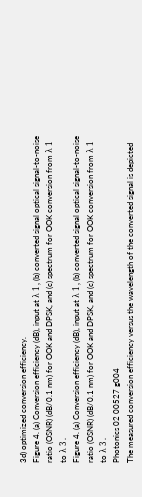3d) optimized conversion efficiency.
Figure 4. (a) Conversion efficiency (dB), input at λ 1 , (b) converted signal optical signal-to-noise ratio (OSNR) (dB/0.1 nm) for OOK and DPSK, and (c) spectrum for OOK conversion from λ 1 to λ 3 .
Figure 4. (a) Conversion efficiency (dB), input at λ 1 , (b) converted signal optical signal-to-noise ratio (OSNR) (dB/0.1 nm) for OOK and DPSK, and (c) spectrum for OOK conversion from λ 1 to λ 3 .
Photonics 02 00527 g004
The measured conversion efficiency versus the wavelength of the converted signal is depicted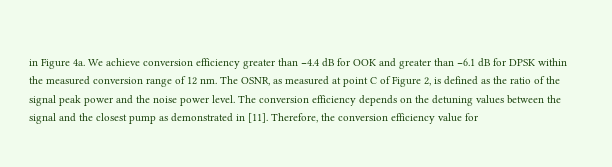in Figure 4a. We achieve conversion efficiency greater than −4.4 dB for OOK and greater than −6.1 dB for DPSK within the measured conversion range of 12 nm. The OSNR, as measured at point C of Figure 2, is defined as the ratio of the signal peak power and the noise power level. The conversion efficiency depends on the detuning values between the signal and the closest pump as demonstrated in [11]. Therefore, the conversion efficiency value for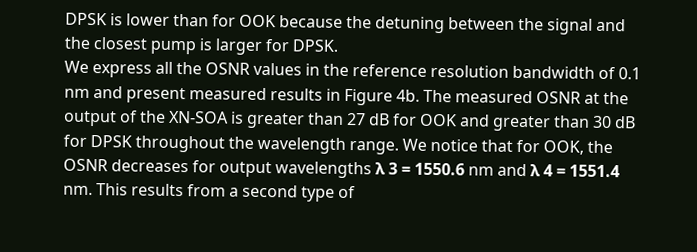DPSK is lower than for OOK because the detuning between the signal and the closest pump is larger for DPSK.
We express all the OSNR values in the reference resolution bandwidth of 0.1 nm and present measured results in Figure 4b. The measured OSNR at the output of the XN-SOA is greater than 27 dB for OOK and greater than 30 dB for DPSK throughout the wavelength range. We notice that for OOK, the OSNR decreases for output wavelengths λ 3 = 1550.6 nm and λ 4 = 1551.4 nm. This results from a second type of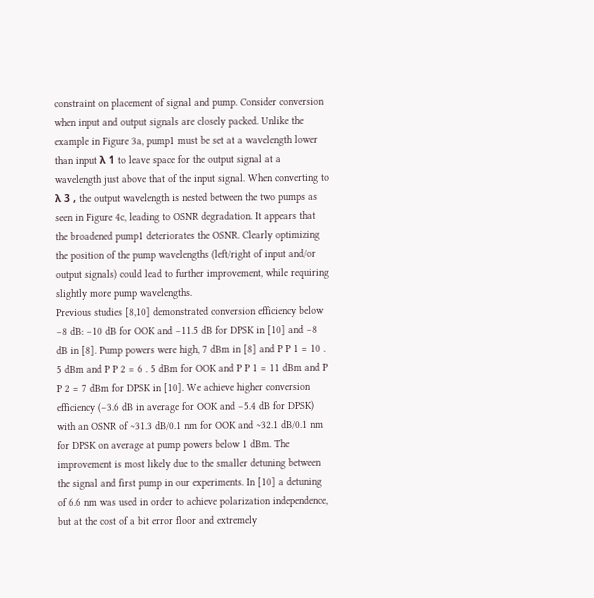constraint on placement of signal and pump. Consider conversion when input and output signals are closely packed. Unlike the example in Figure 3a, pump1 must be set at a wavelength lower than input λ 1 to leave space for the output signal at a wavelength just above that of the input signal. When converting to λ 3 , the output wavelength is nested between the two pumps as seen in Figure 4c, leading to OSNR degradation. It appears that the broadened pump1 deteriorates the OSNR. Clearly optimizing the position of the pump wavelengths (left/right of input and/or output signals) could lead to further improvement, while requiring slightly more pump wavelengths.
Previous studies [8,10] demonstrated conversion efficiency below −8 dB: −10 dB for OOK and −11.5 dB for DPSK in [10] and −8 dB in [8]. Pump powers were high, 7 dBm in [8] and P P 1 = 10 . 5 dBm and P P 2 = 6 . 5 dBm for OOK and P P 1 = 11 dBm and P P 2 = 7 dBm for DPSK in [10]. We achieve higher conversion efficiency (−3.6 dB in average for OOK and −5.4 dB for DPSK) with an OSNR of ∼31.3 dB/0.1 nm for OOK and ∼32.1 dB/0.1 nm for DPSK on average at pump powers below 1 dBm. The improvement is most likely due to the smaller detuning between the signal and first pump in our experiments. In [10] a detuning of 6.6 nm was used in order to achieve polarization independence, but at the cost of a bit error floor and extremely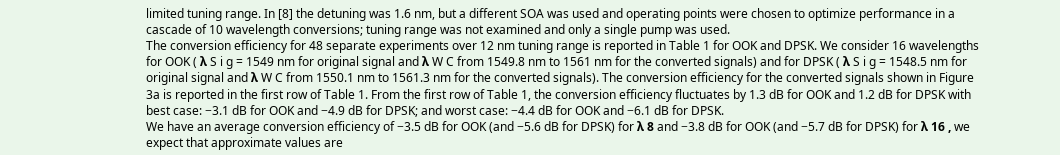limited tuning range. In [8] the detuning was 1.6 nm, but a different SOA was used and operating points were chosen to optimize performance in a cascade of 10 wavelength conversions; tuning range was not examined and only a single pump was used.
The conversion efficiency for 48 separate experiments over 12 nm tuning range is reported in Table 1 for OOK and DPSK. We consider 16 wavelengths for OOK ( λ S i g = 1549 nm for original signal and λ W C from 1549.8 nm to 1561 nm for the converted signals) and for DPSK ( λ S i g = 1548.5 nm for original signal and λ W C from 1550.1 nm to 1561.3 nm for the converted signals). The conversion efficiency for the converted signals shown in Figure 3a is reported in the first row of Table 1. From the first row of Table 1, the conversion efficiency fluctuates by 1.3 dB for OOK and 1.2 dB for DPSK with best case: −3.1 dB for OOK and −4.9 dB for DPSK; and worst case: −4.4 dB for OOK and −6.1 dB for DPSK.
We have an average conversion efficiency of −3.5 dB for OOK (and −5.6 dB for DPSK) for λ 8 and −3.8 dB for OOK (and −5.7 dB for DPSK) for λ 16 , we expect that approximate values are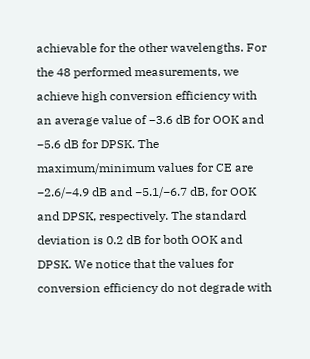achievable for the other wavelengths. For the 48 performed measurements, we achieve high conversion efficiency with an average value of −3.6 dB for OOK and −5.6 dB for DPSK. The maximum/minimum values for CE are −2.6/−4.9 dB and −5.1/−6.7 dB, for OOK and DPSK, respectively. The standard deviation is 0.2 dB for both OOK and DPSK. We notice that the values for conversion efficiency do not degrade with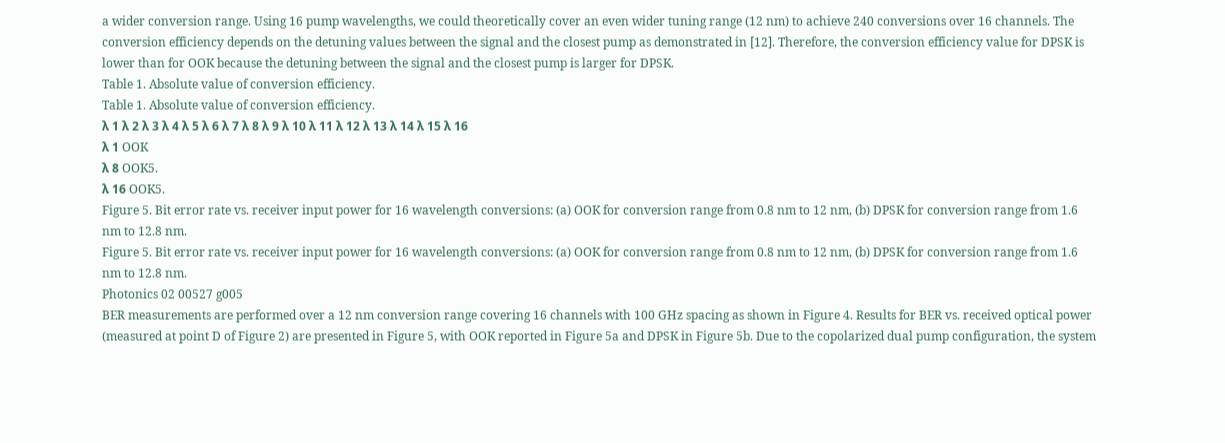a wider conversion range. Using 16 pump wavelengths, we could theoretically cover an even wider tuning range (12 nm) to achieve 240 conversions over 16 channels. The conversion efficiency depends on the detuning values between the signal and the closest pump as demonstrated in [12]. Therefore, the conversion efficiency value for DPSK is lower than for OOK because the detuning between the signal and the closest pump is larger for DPSK.
Table 1. Absolute value of conversion efficiency.
Table 1. Absolute value of conversion efficiency.
λ 1 λ 2 λ 3 λ 4 λ 5 λ 6 λ 7 λ 8 λ 9 λ 10 λ 11 λ 12 λ 13 λ 14 λ 15 λ 16
λ 1 OOK
λ 8 OOK5.
λ 16 OOK5.
Figure 5. Bit error rate vs. receiver input power for 16 wavelength conversions: (a) OOK for conversion range from 0.8 nm to 12 nm, (b) DPSK for conversion range from 1.6 nm to 12.8 nm.
Figure 5. Bit error rate vs. receiver input power for 16 wavelength conversions: (a) OOK for conversion range from 0.8 nm to 12 nm, (b) DPSK for conversion range from 1.6 nm to 12.8 nm.
Photonics 02 00527 g005
BER measurements are performed over a 12 nm conversion range covering 16 channels with 100 GHz spacing as shown in Figure 4. Results for BER vs. received optical power (measured at point D of Figure 2) are presented in Figure 5, with OOK reported in Figure 5a and DPSK in Figure 5b. Due to the copolarized dual pump configuration, the system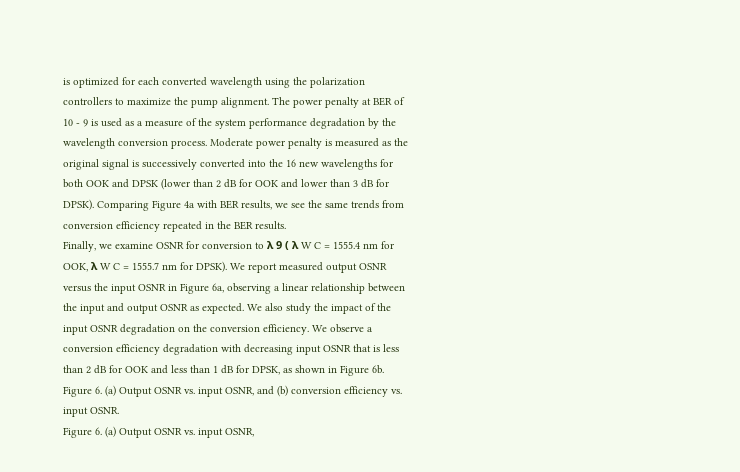is optimized for each converted wavelength using the polarization controllers to maximize the pump alignment. The power penalty at BER of 10 - 9 is used as a measure of the system performance degradation by the wavelength conversion process. Moderate power penalty is measured as the original signal is successively converted into the 16 new wavelengths for both OOK and DPSK (lower than 2 dB for OOK and lower than 3 dB for DPSK). Comparing Figure 4a with BER results, we see the same trends from conversion efficiency repeated in the BER results.
Finally, we examine OSNR for conversion to λ 9 ( λ W C = 1555.4 nm for OOK, λ W C = 1555.7 nm for DPSK). We report measured output OSNR versus the input OSNR in Figure 6a, observing a linear relationship between the input and output OSNR as expected. We also study the impact of the input OSNR degradation on the conversion efficiency. We observe a conversion efficiency degradation with decreasing input OSNR that is less than 2 dB for OOK and less than 1 dB for DPSK, as shown in Figure 6b.
Figure 6. (a) Output OSNR vs. input OSNR, and (b) conversion efficiency vs. input OSNR.
Figure 6. (a) Output OSNR vs. input OSNR,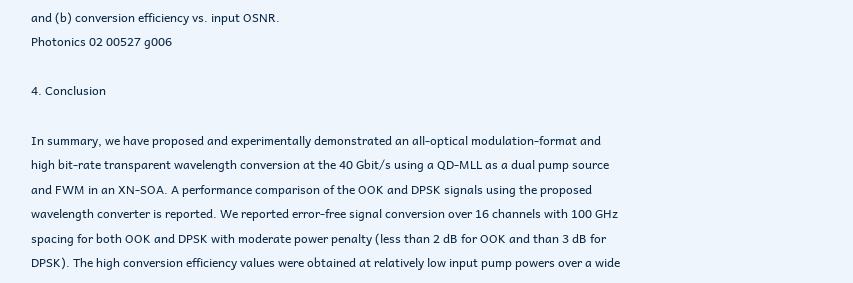and (b) conversion efficiency vs. input OSNR.
Photonics 02 00527 g006

4. Conclusion

In summary, we have proposed and experimentally demonstrated an all-optical modulation-format and high bit-rate transparent wavelength conversion at the 40 Gbit/s using a QD-MLL as a dual pump source and FWM in an XN-SOA. A performance comparison of the OOK and DPSK signals using the proposed wavelength converter is reported. We reported error-free signal conversion over 16 channels with 100 GHz spacing for both OOK and DPSK with moderate power penalty (less than 2 dB for OOK and than 3 dB for DPSK). The high conversion efficiency values were obtained at relatively low input pump powers over a wide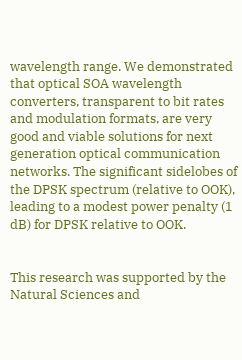wavelength range. We demonstrated that optical SOA wavelength converters, transparent to bit rates and modulation formats, are very good and viable solutions for next generation optical communication networks. The significant sidelobes of the DPSK spectrum (relative to OOK), leading to a modest power penalty (1 dB) for DPSK relative to OOK.


This research was supported by the Natural Sciences and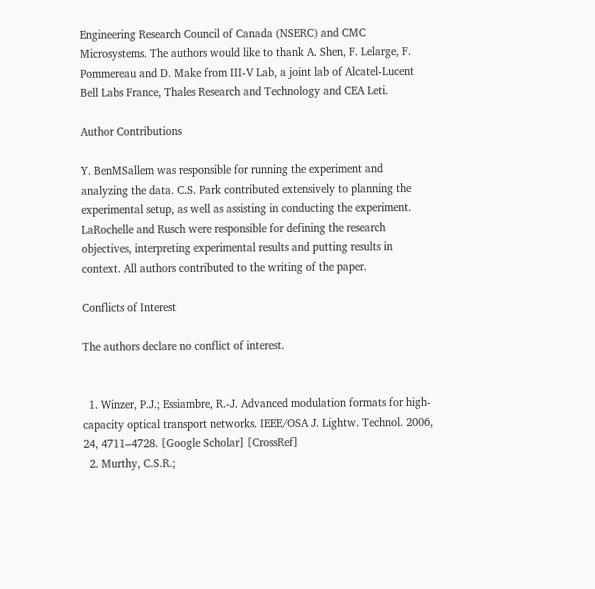Engineering Research Council of Canada (NSERC) and CMC Microsystems. The authors would like to thank A. Shen, F. Lelarge, F. Pommereau and D. Make from III-V Lab, a joint lab of Alcatel-Lucent Bell Labs France, Thales Research and Technology and CEA Leti.

Author Contributions

Y. BenMSallem was responsible for running the experiment and analyzing the data. C.S. Park contributed extensively to planning the experimental setup, as well as assisting in conducting the experiment. LaRochelle and Rusch were responsible for defining the research objectives, interpreting experimental results and putting results in context. All authors contributed to the writing of the paper.

Conflicts of Interest

The authors declare no conflict of interest.


  1. Winzer, P.J.; Essiambre, R.-J. Advanced modulation formats for high-capacity optical transport networks. IEEE/OSA J. Lightw. Technol. 2006, 24, 4711–4728. [Google Scholar] [CrossRef]
  2. Murthy, C.S.R.;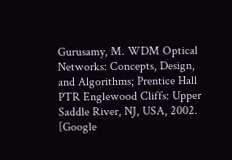Gurusamy, M. WDM Optical Networks: Concepts, Design, and Algorithms; Prentice Hall PTR Englewood Cliffs: Upper Saddle River, NJ, USA, 2002. [Google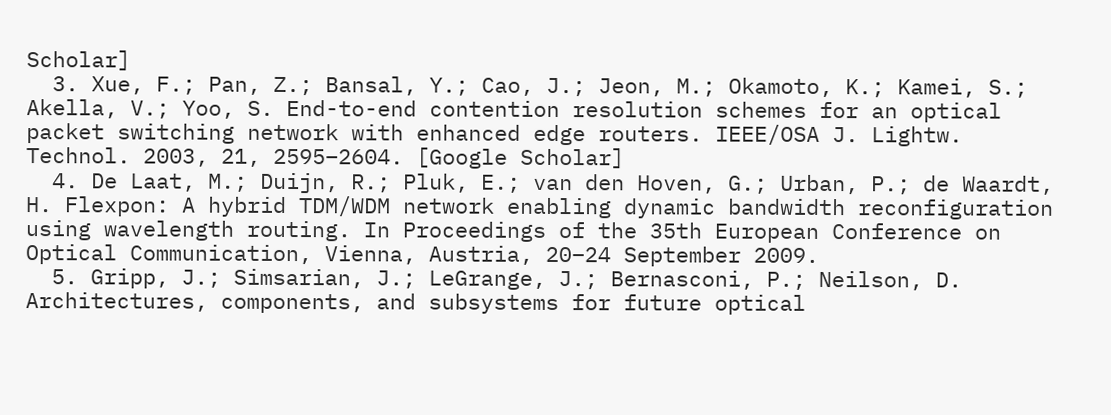Scholar]
  3. Xue, F.; Pan, Z.; Bansal, Y.; Cao, J.; Jeon, M.; Okamoto, K.; Kamei, S.; Akella, V.; Yoo, S. End-to-end contention resolution schemes for an optical packet switching network with enhanced edge routers. IEEE/OSA J. Lightw. Technol. 2003, 21, 2595–2604. [Google Scholar]
  4. De Laat, M.; Duijn, R.; Pluk, E.; van den Hoven, G.; Urban, P.; de Waardt, H. Flexpon: A hybrid TDM/WDM network enabling dynamic bandwidth reconfiguration using wavelength routing. In Proceedings of the 35th European Conference on Optical Communication, Vienna, Austria, 20–24 September 2009.
  5. Gripp, J.; Simsarian, J.; LeGrange, J.; Bernasconi, P.; Neilson, D. Architectures, components, and subsystems for future optical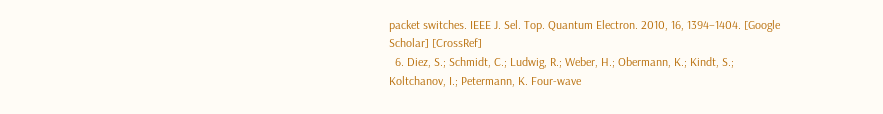packet switches. IEEE J. Sel. Top. Quantum Electron. 2010, 16, 1394–1404. [Google Scholar] [CrossRef]
  6. Diez, S.; Schmidt, C.; Ludwig, R.; Weber, H.; Obermann, K.; Kindt, S.; Koltchanov, I.; Petermann, K. Four-wave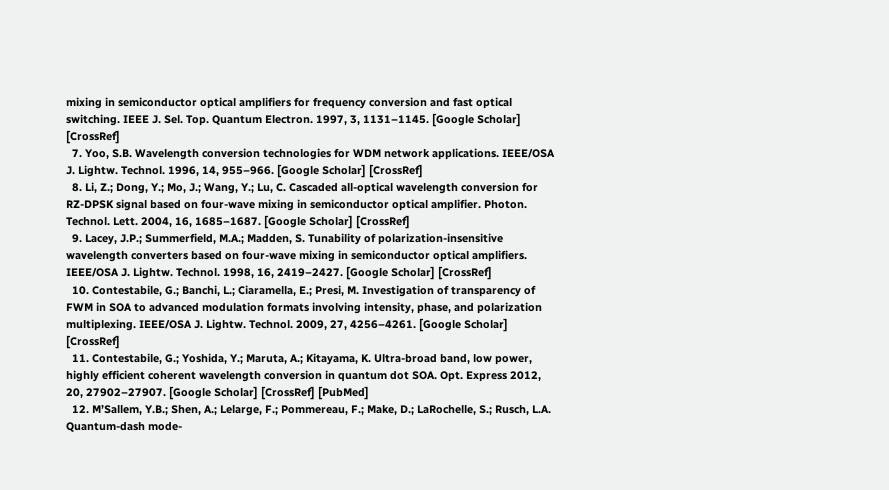mixing in semiconductor optical amplifiers for frequency conversion and fast optical switching. IEEE J. Sel. Top. Quantum Electron. 1997, 3, 1131–1145. [Google Scholar] [CrossRef]
  7. Yoo, S.B. Wavelength conversion technologies for WDM network applications. IEEE/OSA J. Lightw. Technol. 1996, 14, 955–966. [Google Scholar] [CrossRef]
  8. Li, Z.; Dong, Y.; Mo, J.; Wang, Y.; Lu, C. Cascaded all-optical wavelength conversion for RZ-DPSK signal based on four-wave mixing in semiconductor optical amplifier. Photon. Technol. Lett. 2004, 16, 1685–1687. [Google Scholar] [CrossRef]
  9. Lacey, J.P.; Summerfield, M.A.; Madden, S. Tunability of polarization-insensitive wavelength converters based on four-wave mixing in semiconductor optical amplifiers. IEEE/OSA J. Lightw. Technol. 1998, 16, 2419–2427. [Google Scholar] [CrossRef]
  10. Contestabile, G.; Banchi, L.; Ciaramella, E.; Presi, M. Investigation of transparency of FWM in SOA to advanced modulation formats involving intensity, phase, and polarization multiplexing. IEEE/OSA J. Lightw. Technol. 2009, 27, 4256–4261. [Google Scholar] [CrossRef]
  11. Contestabile, G.; Yoshida, Y.; Maruta, A.; Kitayama, K. Ultra-broad band, low power, highly efficient coherent wavelength conversion in quantum dot SOA. Opt. Express 2012, 20, 27902–27907. [Google Scholar] [CrossRef] [PubMed]
  12. M’Sallem, Y.B.; Shen, A.; Lelarge, F.; Pommereau, F.; Make, D.; LaRochelle, S.; Rusch, L.A. Quantum-dash mode-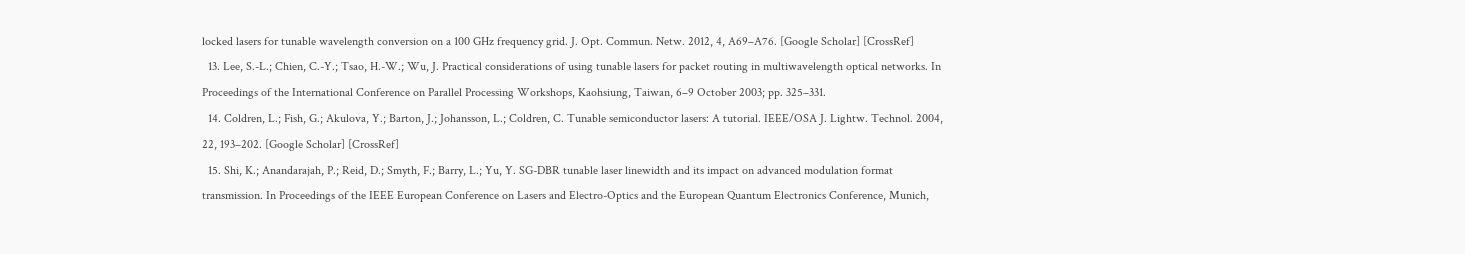locked lasers for tunable wavelength conversion on a 100 GHz frequency grid. J. Opt. Commun. Netw. 2012, 4, A69–A76. [Google Scholar] [CrossRef]
  13. Lee, S.-L.; Chien, C.-Y.; Tsao, H.-W.; Wu, J. Practical considerations of using tunable lasers for packet routing in multiwavelength optical networks. In Proceedings of the International Conference on Parallel Processing Workshops, Kaohsiung, Taiwan, 6–9 October 2003; pp. 325–331.
  14. Coldren, L.; Fish, G.; Akulova, Y.; Barton, J.; Johansson, L.; Coldren, C. Tunable semiconductor lasers: A tutorial. IEEE/OSA J. Lightw. Technol. 2004, 22, 193–202. [Google Scholar] [CrossRef]
  15. Shi, K.; Anandarajah, P.; Reid, D.; Smyth, F.; Barry, L.; Yu, Y. SG-DBR tunable laser linewidth and its impact on advanced modulation format transmission. In Proceedings of the IEEE European Conference on Lasers and Electro-Optics and the European Quantum Electronics Conference, Munich,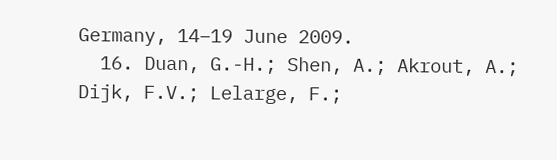Germany, 14–19 June 2009.
  16. Duan, G.-H.; Shen, A.; Akrout, A.; Dijk, F.V.; Lelarge, F.;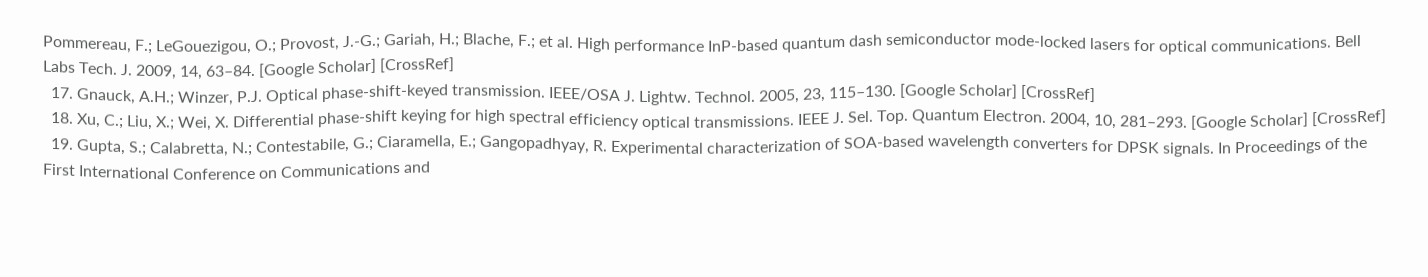Pommereau, F.; LeGouezigou, O.; Provost, J.-G.; Gariah, H.; Blache, F.; et al. High performance InP-based quantum dash semiconductor mode-locked lasers for optical communications. Bell Labs Tech. J. 2009, 14, 63–84. [Google Scholar] [CrossRef]
  17. Gnauck, A.H.; Winzer, P.J. Optical phase-shift-keyed transmission. IEEE/OSA J. Lightw. Technol. 2005, 23, 115–130. [Google Scholar] [CrossRef]
  18. Xu, C.; Liu, X.; Wei, X. Differential phase-shift keying for high spectral efficiency optical transmissions. IEEE J. Sel. Top. Quantum Electron. 2004, 10, 281–293. [Google Scholar] [CrossRef]
  19. Gupta, S.; Calabretta, N.; Contestabile, G.; Ciaramella, E.; Gangopadhyay, R. Experimental characterization of SOA-based wavelength converters for DPSK signals. In Proceedings of the First International Conference on Communications and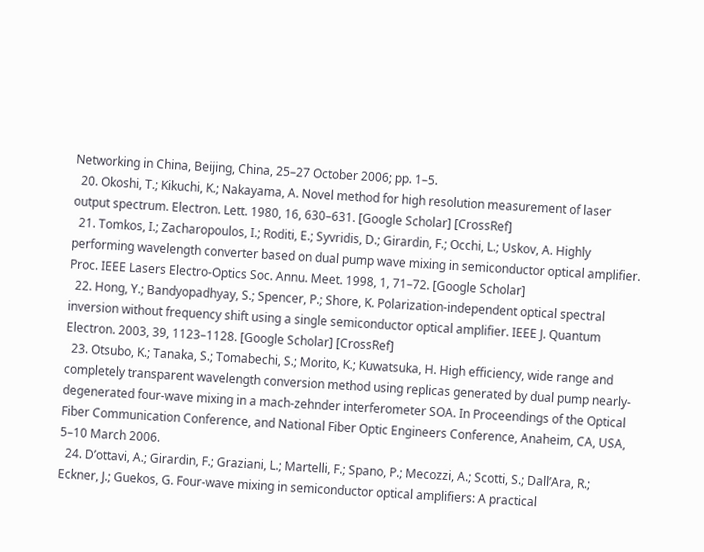Networking in China, Beijing, China, 25–27 October 2006; pp. 1–5.
  20. Okoshi, T.; Kikuchi, K.; Nakayama, A. Novel method for high resolution measurement of laser output spectrum. Electron. Lett. 1980, 16, 630–631. [Google Scholar] [CrossRef]
  21. Tomkos, I.; Zacharopoulos, I.; Roditi, E.; Syvridis, D.; Girardin, F.; Occhi, L.; Uskov, A. Highly performing wavelength converter based on dual pump wave mixing in semiconductor optical amplifier. Proc. IEEE Lasers Electro-Optics Soc. Annu. Meet. 1998, 1, 71–72. [Google Scholar]
  22. Hong, Y.; Bandyopadhyay, S.; Spencer, P.; Shore, K. Polarization-independent optical spectral inversion without frequency shift using a single semiconductor optical amplifier. IEEE J. Quantum Electron. 2003, 39, 1123–1128. [Google Scholar] [CrossRef]
  23. Otsubo, K.; Tanaka, S.; Tomabechi, S.; Morito, K.; Kuwatsuka, H. High efficiency, wide range and completely transparent wavelength conversion method using replicas generated by dual pump nearly-degenerated four-wave mixing in a mach-zehnder interferometer SOA. In Proceendings of the Optical Fiber Communication Conference, and National Fiber Optic Engineers Conference, Anaheim, CA, USA, 5–10 March 2006.
  24. D’ottavi, A.; Girardin, F.; Graziani, L.; Martelli, F.; Spano, P.; Mecozzi, A.; Scotti, S.; Dall’Ara, R.; Eckner, J.; Guekos, G. Four-wave mixing in semiconductor optical amplifiers: A practical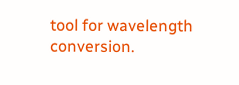tool for wavelength conversion.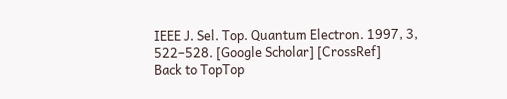IEEE J. Sel. Top. Quantum Electron. 1997, 3, 522–528. [Google Scholar] [CrossRef]
Back to TopTop